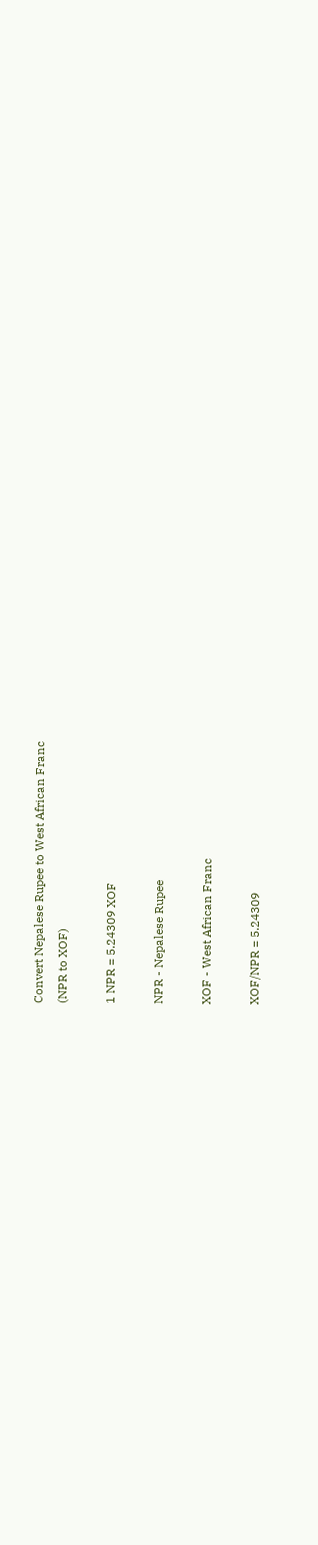Convert Nepalese Rupee to West African Franc
(NPR to XOF)

1 NPR = 5.24309 XOF

NPR - Nepalese Rupee

XOF - West African Franc

XOF/NPR = 5.24309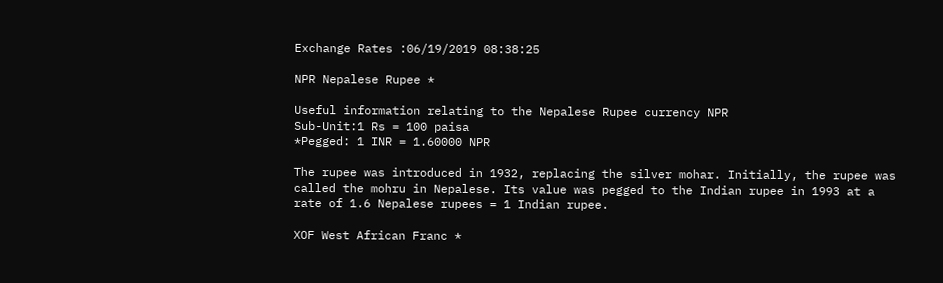Exchange Rates :06/19/2019 08:38:25

NPR Nepalese Rupee *

Useful information relating to the Nepalese Rupee currency NPR
Sub-Unit:1 Rs = 100 paisa
*Pegged: 1 INR = 1.60000 NPR

The rupee was introduced in 1932, replacing the silver mohar. Initially, the rupee was called the mohru in Nepalese. Its value was pegged to the Indian rupee in 1993 at a rate of 1.6 Nepalese rupees = 1 Indian rupee.

XOF West African Franc *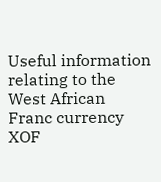Useful information relating to the West African Franc currency XOF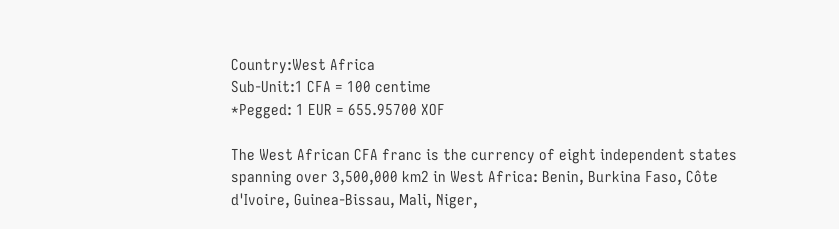Country:West Africa
Sub-Unit:1 CFA = 100 centime
*Pegged: 1 EUR = 655.95700 XOF

The West African CFA franc is the currency of eight independent states spanning over 3,500,000 km2 in West Africa: Benin, Burkina Faso, Côte d'Ivoire, Guinea-Bissau, Mali, Niger,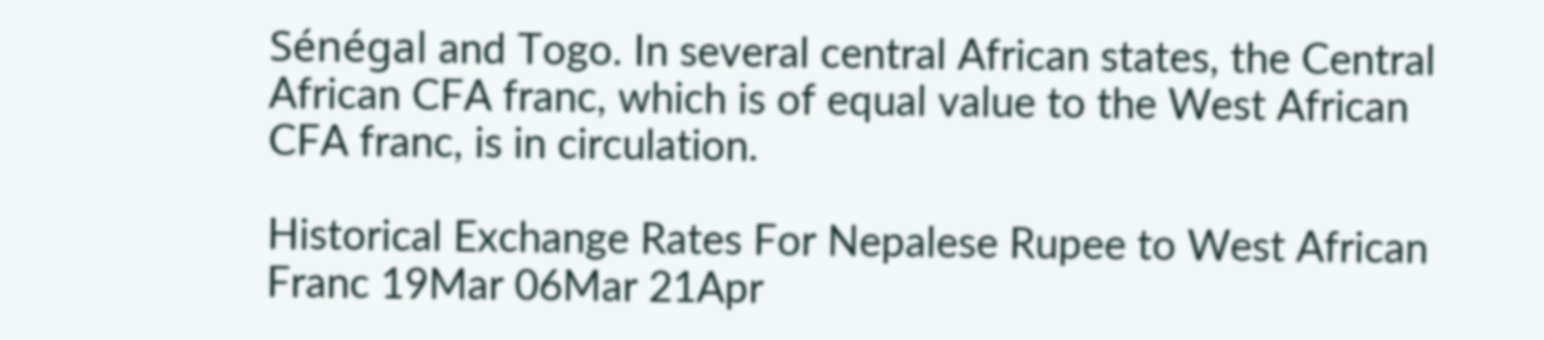Sénégal and Togo. In several central African states, the Central African CFA franc, which is of equal value to the West African CFA franc, is in circulation.

Historical Exchange Rates For Nepalese Rupee to West African Franc 19Mar 06Mar 21Apr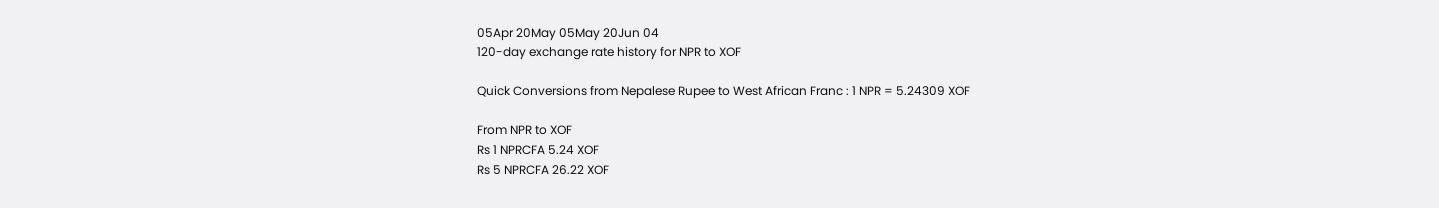05Apr 20May 05May 20Jun 04
120-day exchange rate history for NPR to XOF

Quick Conversions from Nepalese Rupee to West African Franc : 1 NPR = 5.24309 XOF

From NPR to XOF
Rs 1 NPRCFA 5.24 XOF
Rs 5 NPRCFA 26.22 XOF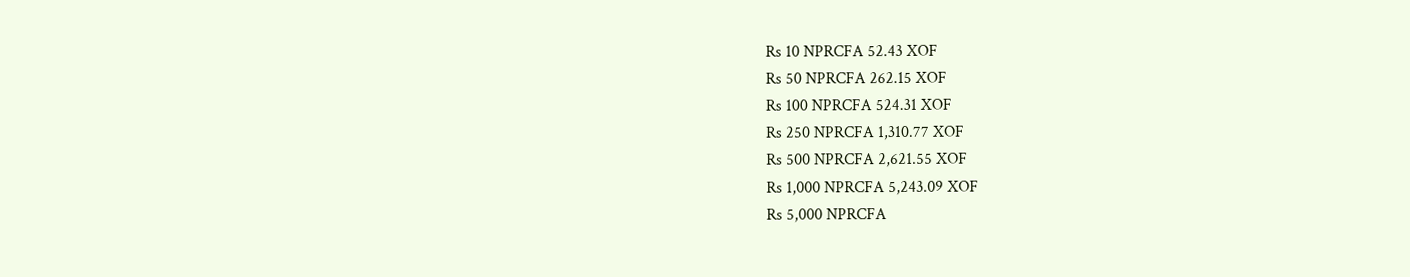Rs 10 NPRCFA 52.43 XOF
Rs 50 NPRCFA 262.15 XOF
Rs 100 NPRCFA 524.31 XOF
Rs 250 NPRCFA 1,310.77 XOF
Rs 500 NPRCFA 2,621.55 XOF
Rs 1,000 NPRCFA 5,243.09 XOF
Rs 5,000 NPRCFA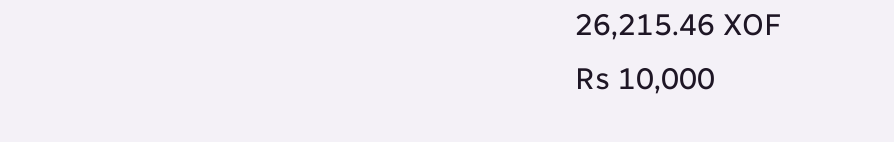26,215.46 XOF
Rs 10,000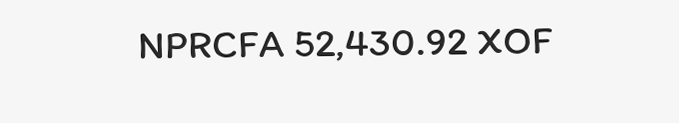NPRCFA 52,430.92 XOF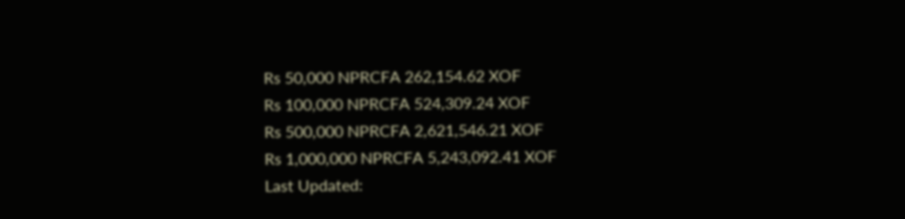Rs 50,000 NPRCFA 262,154.62 XOF
Rs 100,000 NPRCFA 524,309.24 XOF
Rs 500,000 NPRCFA 2,621,546.21 XOF
Rs 1,000,000 NPRCFA 5,243,092.41 XOF
Last Updated: